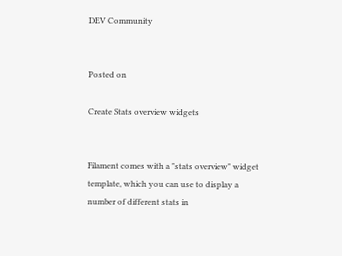DEV Community


Posted on

Create Stats overview widgets


Filament comes with a "stats overview" widget template, which you can use to display a number of different stats in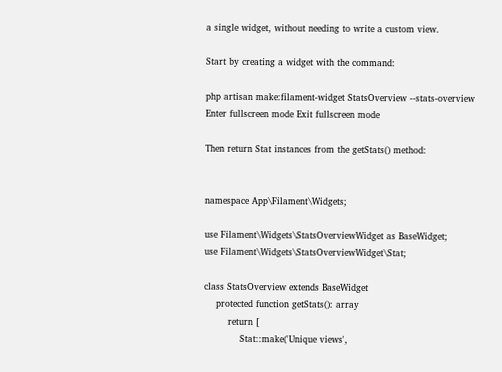a single widget, without needing to write a custom view.

Start by creating a widget with the command:

php artisan make:filament-widget StatsOverview --stats-overview
Enter fullscreen mode Exit fullscreen mode

Then return Stat instances from the getStats() method:


namespace App\Filament\Widgets;

use Filament\Widgets\StatsOverviewWidget as BaseWidget;
use Filament\Widgets\StatsOverviewWidget\Stat;

class StatsOverview extends BaseWidget
    protected function getStats(): array
        return [
            Stat::make('Unique views',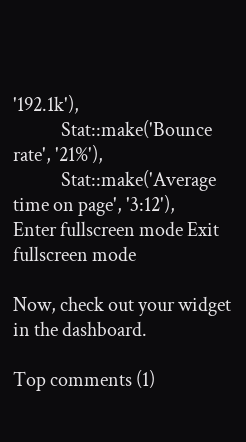'192.1k'),
            Stat::make('Bounce rate', '21%'),
            Stat::make('Average time on page', '3:12'),
Enter fullscreen mode Exit fullscreen mode

Now, check out your widget in the dashboard.

Top comments (1)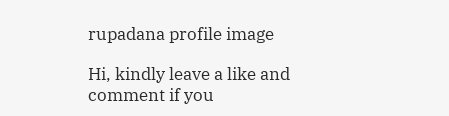rupadana profile image

Hi, kindly leave a like and comment if you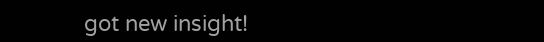got new insight!